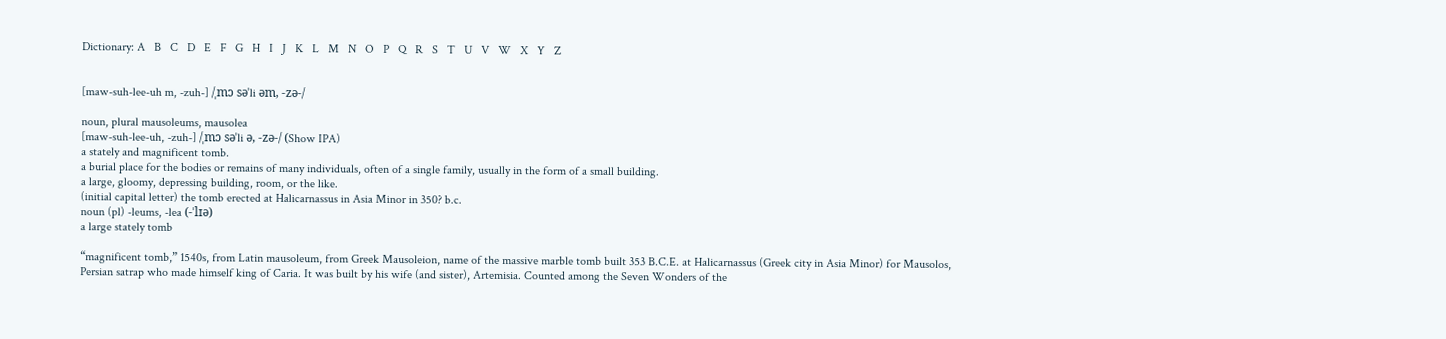Dictionary: A   B   C   D   E   F   G   H   I   J   K   L   M   N   O   P   Q   R   S   T   U   V   W   X   Y   Z


[maw-suh-lee-uh m, -zuh-] /ˌmɔ səˈli əm, -zə-/

noun, plural mausoleums, mausolea
[maw-suh-lee-uh, -zuh-] /ˌmɔ səˈli ə, -zə-/ (Show IPA)
a stately and magnificent tomb.
a burial place for the bodies or remains of many individuals, often of a single family, usually in the form of a small building.
a large, gloomy, depressing building, room, or the like.
(initial capital letter) the tomb erected at Halicarnassus in Asia Minor in 350? b.c.
noun (pl) -leums, -lea (-ˈlɪə)
a large stately tomb

“magnificent tomb,” 1540s, from Latin mausoleum, from Greek Mausoleion, name of the massive marble tomb built 353 B.C.E. at Halicarnassus (Greek city in Asia Minor) for Mausolos, Persian satrap who made himself king of Caria. It was built by his wife (and sister), Artemisia. Counted among the Seven Wonders of the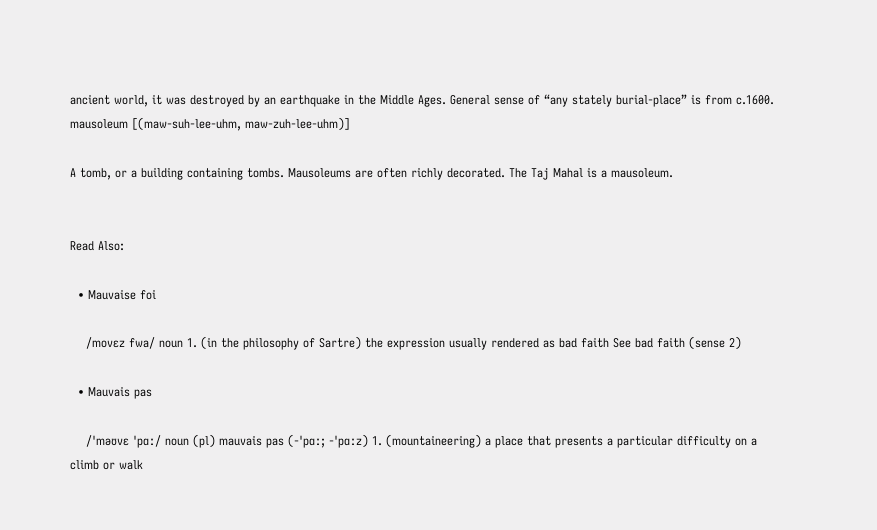ancient world, it was destroyed by an earthquake in the Middle Ages. General sense of “any stately burial-place” is from c.1600.
mausoleum [(maw-suh-lee-uhm, maw-zuh-lee-uhm)]

A tomb, or a building containing tombs. Mausoleums are often richly decorated. The Taj Mahal is a mausoleum.


Read Also:

  • Mauvaise foi

    /movɛz fwa/ noun 1. (in the philosophy of Sartre) the expression usually rendered as bad faith See bad faith (sense 2)

  • Mauvais pas

    /ˈməʊvɛ ˈpɑː/ noun (pl) mauvais pas (-ˈpɑː; -ˈpɑːz) 1. (mountaineering) a place that presents a particular difficulty on a climb or walk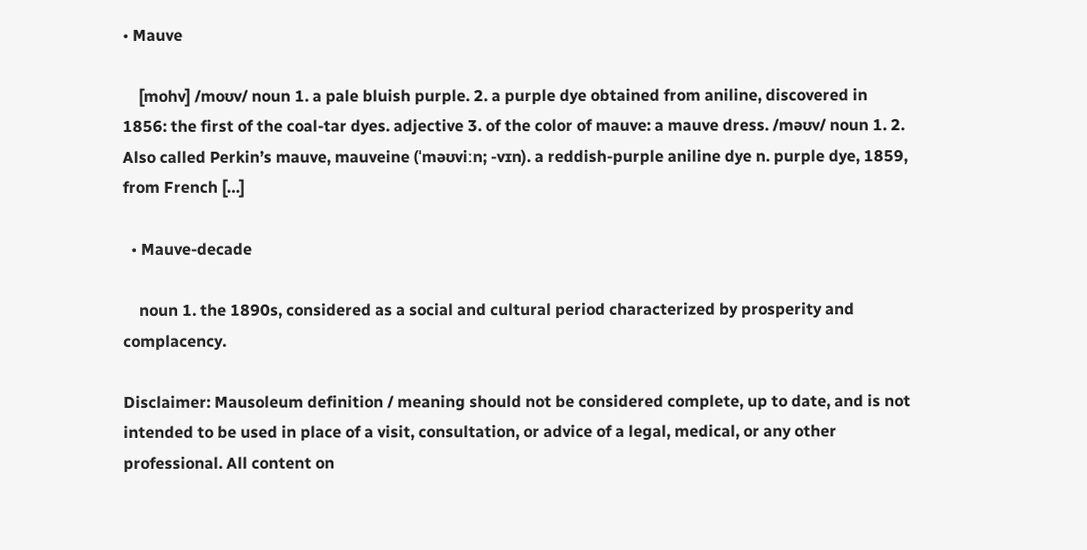• Mauve

    [mohv] /moʊv/ noun 1. a pale bluish purple. 2. a purple dye obtained from aniline, discovered in 1856: the first of the coal-tar dyes. adjective 3. of the color of mauve: a mauve dress. /məʊv/ noun 1. 2. Also called Perkin’s mauve, mauveine (ˈməʊviːn; -vɪn). a reddish-purple aniline dye n. purple dye, 1859, from French […]

  • Mauve-decade

    noun 1. the 1890s, considered as a social and cultural period characterized by prosperity and complacency.

Disclaimer: Mausoleum definition / meaning should not be considered complete, up to date, and is not intended to be used in place of a visit, consultation, or advice of a legal, medical, or any other professional. All content on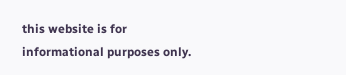this website is for informational purposes only.